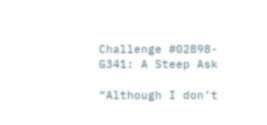Challenge #02898-G341: A Steep Ask

“Although I don’t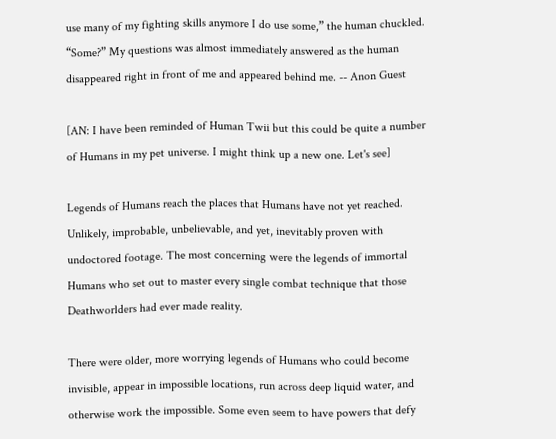use many of my fighting skills anymore I do use some,” the human chuckled. “Some?” My questions was almost immediately answered as the human disappeared right in front of me and appeared behind me. -- Anon Guest

[AN: I have been reminded of Human Twii but this could be quite a number of Humans in my pet universe. I might think up a new one. Let's see]

Legends of Humans reach the places that Humans have not yet reached. Unlikely, improbable, unbelievable, and yet, inevitably proven with undoctored footage. The most concerning were the legends of immortal Humans who set out to master every single combat technique that those Deathworlders had ever made reality.

There were older, more worrying legends of Humans who could become invisible, appear in impossible locations, run across deep liquid water, and otherwise work the impossible. Some even seem to have powers that defy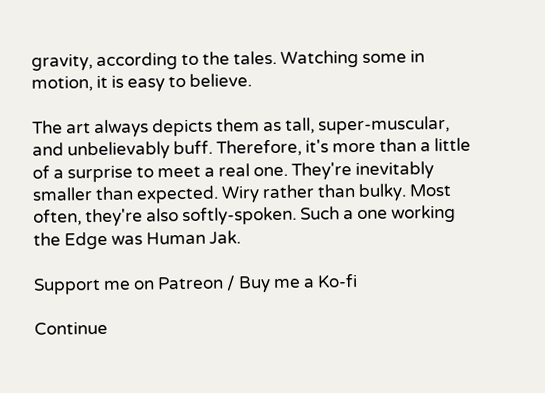gravity, according to the tales. Watching some in motion, it is easy to believe.

The art always depicts them as tall, super-muscular, and unbelievably buff. Therefore, it's more than a little of a surprise to meet a real one. They're inevitably smaller than expected. Wiry rather than bulky. Most often, they're also softly-spoken. Such a one working the Edge was Human Jak.

Support me on Patreon / Buy me a Ko-fi

Continue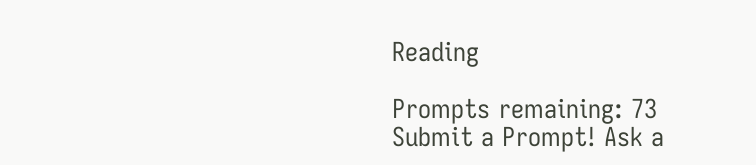Reading

Prompts remaining: 73 Submit a Prompt! Ask a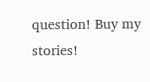question! Buy my stories!